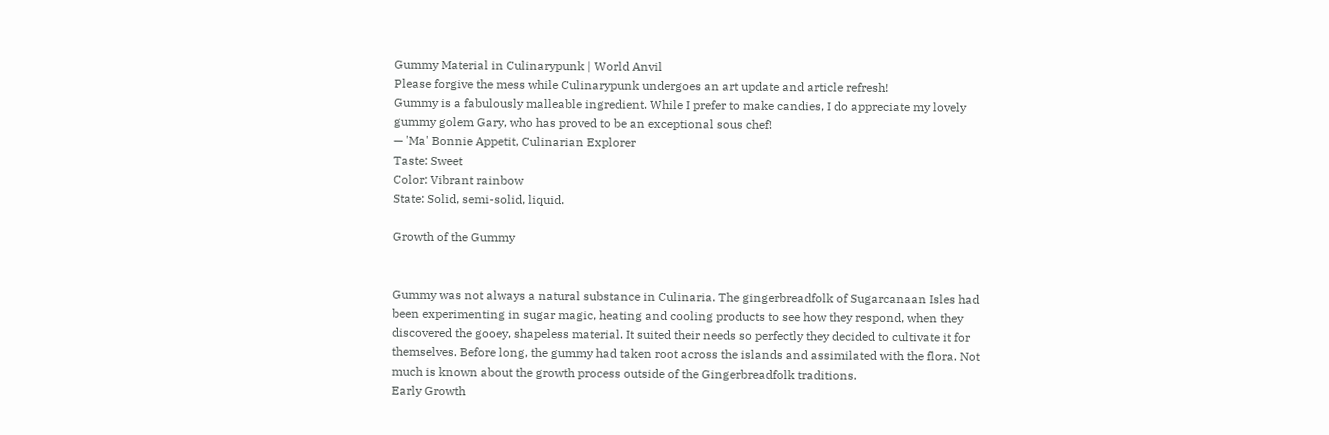Gummy Material in Culinarypunk | World Anvil
Please forgive the mess while Culinarypunk undergoes an art update and article refresh!
Gummy is a fabulously malleable ingredient. While I prefer to make candies, I do appreciate my lovely gummy golem Gary, who has proved to be an exceptional sous chef!
— 'Ma' Bonnie Appetit, Culinarian Explorer
Taste: Sweet
Color: Vibrant rainbow
State: Solid, semi-solid, liquid.

Growth of the Gummy


Gummy was not always a natural substance in Culinaria. The gingerbreadfolk of Sugarcanaan Isles had been experimenting in sugar magic, heating and cooling products to see how they respond, when they discovered the gooey, shapeless material. It suited their needs so perfectly they decided to cultivate it for themselves. Before long, the gummy had taken root across the islands and assimilated with the flora. Not much is known about the growth process outside of the Gingerbreadfolk traditions.
Early Growth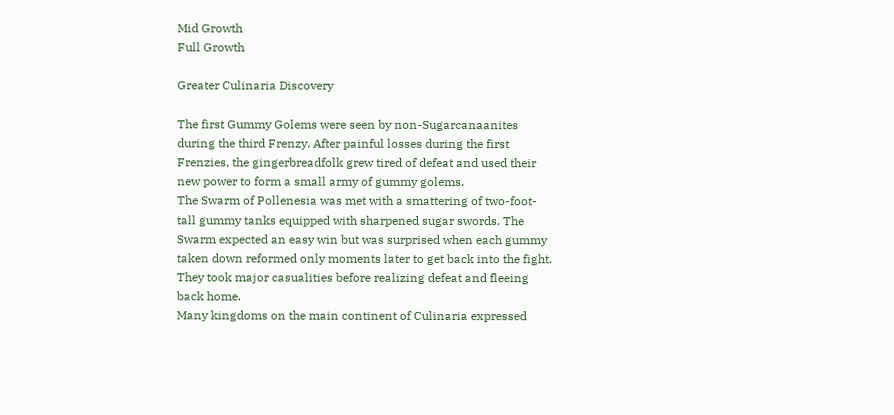Mid Growth
Full Growth

Greater Culinaria Discovery

The first Gummy Golems were seen by non-Sugarcanaanites during the third Frenzy. After painful losses during the first Frenzies, the gingerbreadfolk grew tired of defeat and used their new power to form a small army of gummy golems.
The Swarm of Pollenesia was met with a smattering of two-foot-tall gummy tanks equipped with sharpened sugar swords. The Swarm expected an easy win but was surprised when each gummy taken down reformed only moments later to get back into the fight. They took major casualities before realizing defeat and fleeing back home.
Many kingdoms on the main continent of Culinaria expressed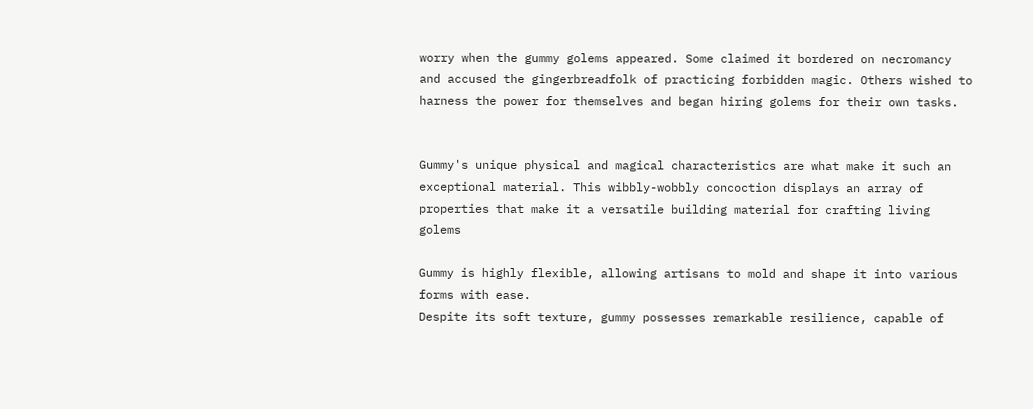worry when the gummy golems appeared. Some claimed it bordered on necromancy and accused the gingerbreadfolk of practicing forbidden magic. Others wished to harness the power for themselves and began hiring golems for their own tasks.


Gummy's unique physical and magical characteristics are what make it such an exceptional material. This wibbly-wobbly concoction displays an array of properties that make it a versatile building material for crafting living golems

Gummy is highly flexible, allowing artisans to mold and shape it into various forms with ease.
Despite its soft texture, gummy possesses remarkable resilience, capable of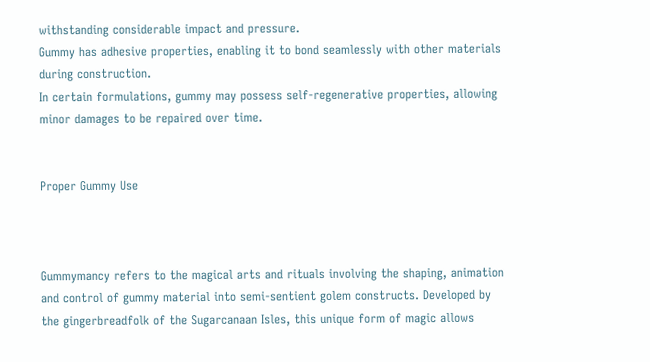withstanding considerable impact and pressure.
Gummy has adhesive properties, enabling it to bond seamlessly with other materials during construction.
In certain formulations, gummy may possess self-regenerative properties, allowing minor damages to be repaired over time.


Proper Gummy Use



Gummymancy refers to the magical arts and rituals involving the shaping, animation and control of gummy material into semi-sentient golem constructs. Developed by the gingerbreadfolk of the Sugarcanaan Isles, this unique form of magic allows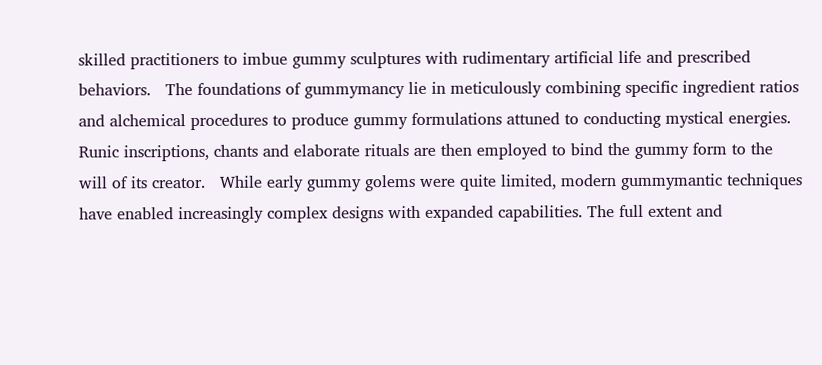skilled practitioners to imbue gummy sculptures with rudimentary artificial life and prescribed behaviors.   The foundations of gummymancy lie in meticulously combining specific ingredient ratios and alchemical procedures to produce gummy formulations attuned to conducting mystical energies. Runic inscriptions, chants and elaborate rituals are then employed to bind the gummy form to the will of its creator.   While early gummy golems were quite limited, modern gummymantic techniques have enabled increasingly complex designs with expanded capabilities. The full extent and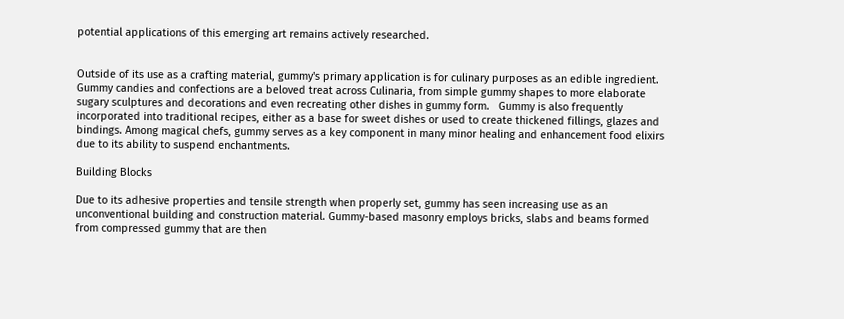potential applications of this emerging art remains actively researched.


Outside of its use as a crafting material, gummy's primary application is for culinary purposes as an edible ingredient. Gummy candies and confections are a beloved treat across Culinaria, from simple gummy shapes to more elaborate sugary sculptures and decorations and even recreating other dishes in gummy form.   Gummy is also frequently incorporated into traditional recipes, either as a base for sweet dishes or used to create thickened fillings, glazes and bindings. Among magical chefs, gummy serves as a key component in many minor healing and enhancement food elixirs due to its ability to suspend enchantments.

Building Blocks

Due to its adhesive properties and tensile strength when properly set, gummy has seen increasing use as an unconventional building and construction material. Gummy-based masonry employs bricks, slabs and beams formed from compressed gummy that are then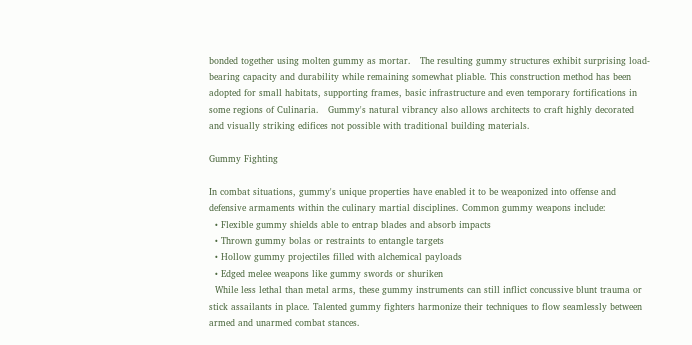bonded together using molten gummy as mortar.   The resulting gummy structures exhibit surprising load-bearing capacity and durability while remaining somewhat pliable. This construction method has been adopted for small habitats, supporting frames, basic infrastructure and even temporary fortifications in some regions of Culinaria.   Gummy's natural vibrancy also allows architects to craft highly decorated and visually striking edifices not possible with traditional building materials.

Gummy Fighting

In combat situations, gummy's unique properties have enabled it to be weaponized into offense and defensive armaments within the culinary martial disciplines. Common gummy weapons include:
  • Flexible gummy shields able to entrap blades and absorb impacts
  • Thrown gummy bolas or restraints to entangle targets
  • Hollow gummy projectiles filled with alchemical payloads
  • Edged melee weapons like gummy swords or shuriken
  While less lethal than metal arms, these gummy instruments can still inflict concussive blunt trauma or stick assailants in place. Talented gummy fighters harmonize their techniques to flow seamlessly between armed and unarmed combat stances.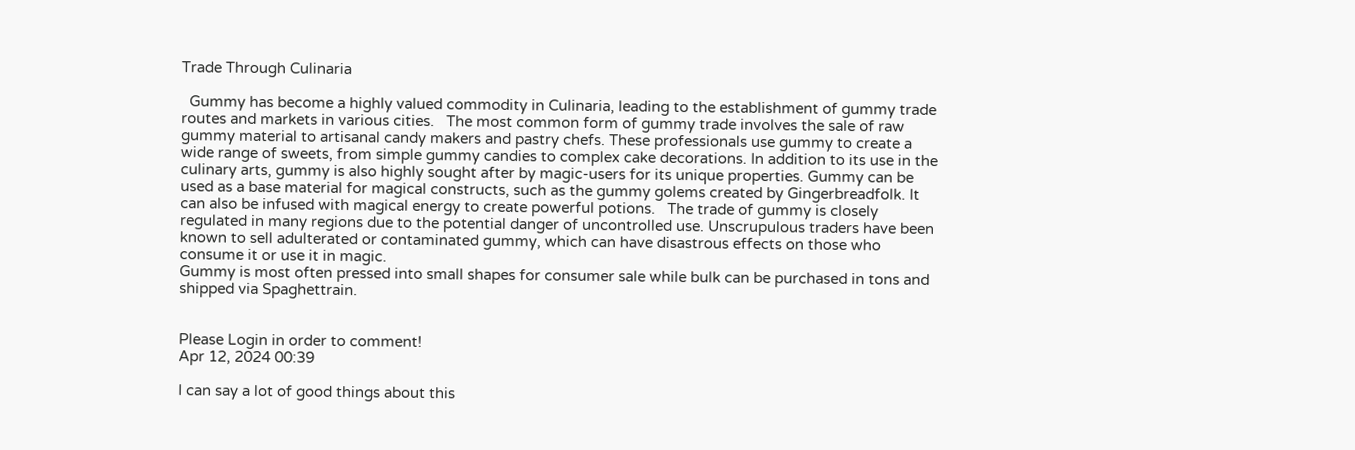Trade Through Culinaria

  Gummy has become a highly valued commodity in Culinaria, leading to the establishment of gummy trade routes and markets in various cities.   The most common form of gummy trade involves the sale of raw gummy material to artisanal candy makers and pastry chefs. These professionals use gummy to create a wide range of sweets, from simple gummy candies to complex cake decorations. In addition to its use in the culinary arts, gummy is also highly sought after by magic-users for its unique properties. Gummy can be used as a base material for magical constructs, such as the gummy golems created by Gingerbreadfolk. It can also be infused with magical energy to create powerful potions.   The trade of gummy is closely regulated in many regions due to the potential danger of uncontrolled use. Unscrupulous traders have been known to sell adulterated or contaminated gummy, which can have disastrous effects on those who consume it or use it in magic.
Gummy is most often pressed into small shapes for consumer sale while bulk can be purchased in tons and shipped via Spaghettrain.


Please Login in order to comment!
Apr 12, 2024 00:39

I can say a lot of good things about this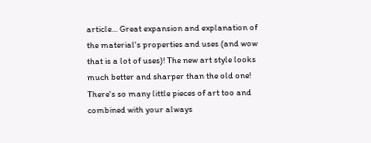article... Great expansion and explanation of the material's properties and uses (and wow that is a lot of uses)! The new art style looks much better and sharper than the old one! There's so many little pieces of art too and combined with your always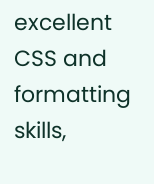excellent CSS and formatting skills,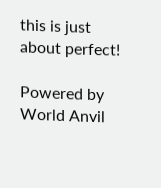this is just about perfect!

Powered by World Anvil